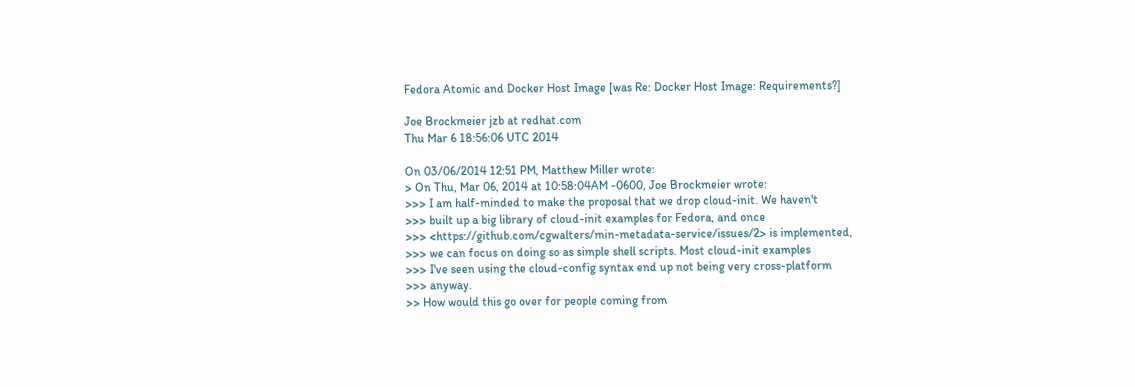Fedora Atomic and Docker Host Image [was Re: Docker Host Image: Requirements?]

Joe Brockmeier jzb at redhat.com
Thu Mar 6 18:56:06 UTC 2014

On 03/06/2014 12:51 PM, Matthew Miller wrote:
> On Thu, Mar 06, 2014 at 10:58:04AM -0600, Joe Brockmeier wrote:
>>> I am half-minded to make the proposal that we drop cloud-init. We haven't
>>> built up a big library of cloud-init examples for Fedora, and once
>>> <https://github.com/cgwalters/min-metadata-service/issues/2> is implemented,
>>> we can focus on doing so as simple shell scripts. Most cloud-init examples
>>> I've seen using the cloud-config syntax end up not being very cross-platform
>>> anyway.
>> How would this go over for people coming from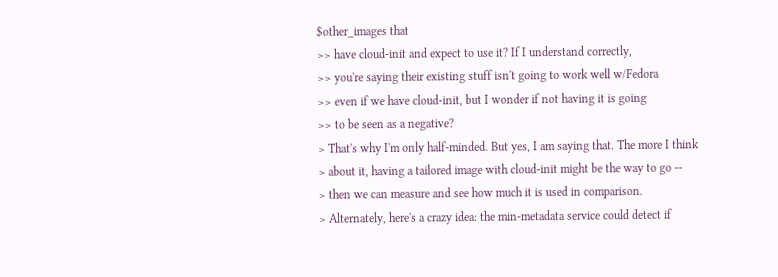$other_images that
>> have cloud-init and expect to use it? If I understand correctly,
>> you're saying their existing stuff isn't going to work well w/Fedora
>> even if we have cloud-init, but I wonder if not having it is going
>> to be seen as a negative?
> That's why I'm only half-minded. But yes, I am saying that. The more I think
> about it, having a tailored image with cloud-init might be the way to go --
> then we can measure and see how much it is used in comparison.
> Alternately, here's a crazy idea: the min-metadata service could detect if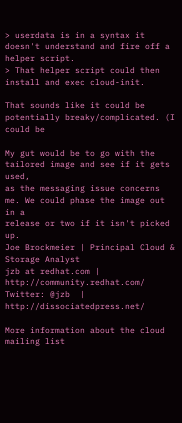> userdata is in a syntax it doesn't understand and fire off a helper script.
> That helper script could then install and exec cloud-init.

That sounds like it could be potentially breaky/complicated. (I could be

My gut would be to go with the tailored image and see if it gets used,
as the messaging issue concerns me. We could phase the image out in a
release or two if it isn't picked up.
Joe Brockmeier | Principal Cloud & Storage Analyst
jzb at redhat.com | http://community.redhat.com/
Twitter: @jzb  | http://dissociatedpress.net/

More information about the cloud mailing list